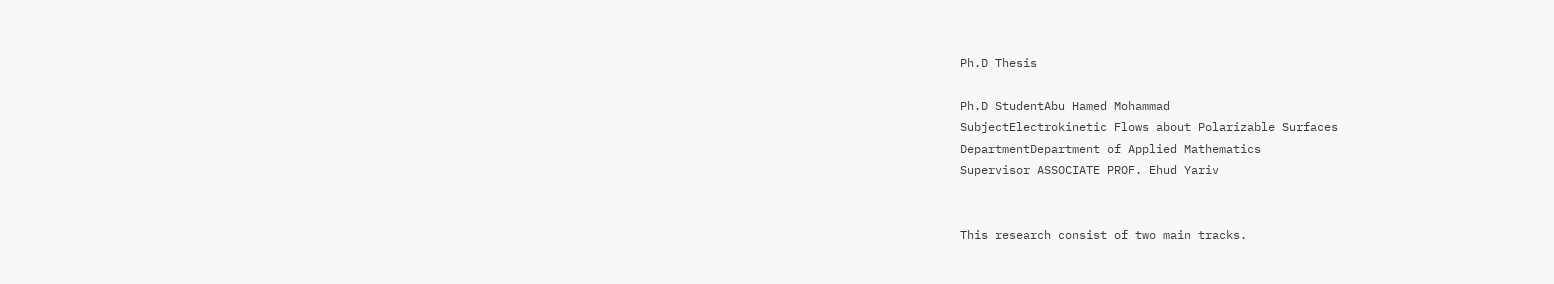Ph.D Thesis

Ph.D StudentAbu Hamed Mohammad
SubjectElectrokinetic Flows about Polarizable Surfaces
DepartmentDepartment of Applied Mathematics
Supervisor ASSOCIATE PROF. Ehud Yariv


This research consist of two main tracks.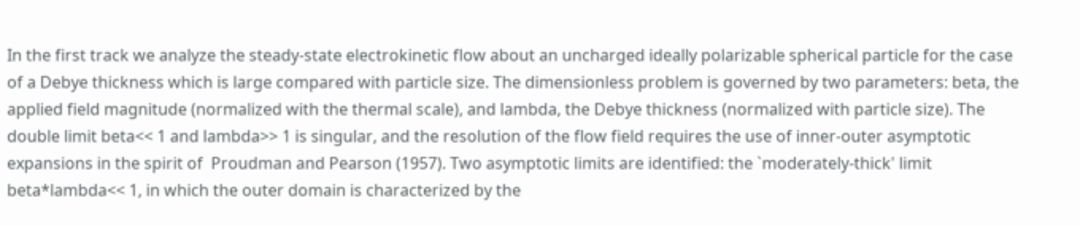In the first track we analyze the steady-state electrokinetic flow about an uncharged ideally polarizable spherical particle for the case of a Debye thickness which is large compared with particle size. The dimensionless problem is governed by two parameters: beta, the applied field magnitude (normalized with the thermal scale), and lambda, the Debye thickness (normalized with particle size). The double limit beta<< 1 and lambda>> 1 is singular, and the resolution of the flow field requires the use of inner-outer asymptotic expansions in the spirit of  Proudman and Pearson (1957). Two asymptotic limits are identified: the `moderately-thick' limit beta*lambda<< 1, in which the outer domain is characterized by the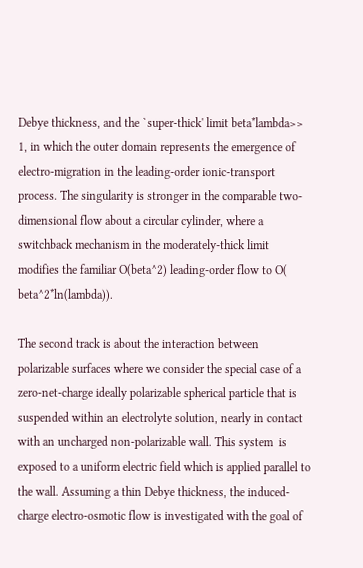Debye thickness, and the `super-thick' limit beta*lambda>> 1, in which the outer domain represents the emergence of electro-migration in the leading-order ionic-transport process. The singularity is stronger in the comparable two-dimensional flow about a circular cylinder, where a switchback mechanism in the moderately-thick limit modifies the familiar O(beta^2) leading-order flow to O( beta^2*ln(lambda)).

The second track is about the interaction between polarizable surfaces where we consider the special case of a zero-net-charge ideally polarizable spherical particle that is suspended within an electrolyte solution, nearly in contact with an uncharged non-polarizable wall. This system  is exposed to a uniform electric field which is applied parallel to the wall. Assuming a thin Debye thickness, the induced-charge electro-osmotic flow is investigated with the goal of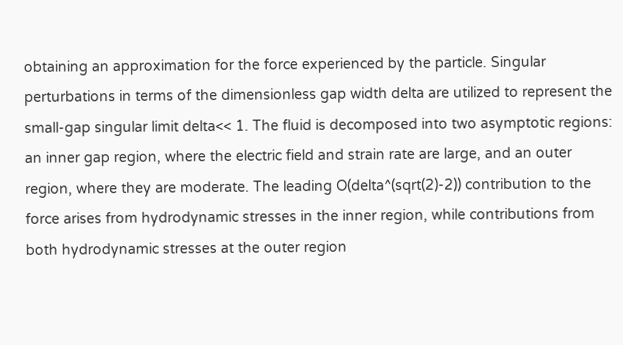obtaining an approximation for the force experienced by the particle. Singular perturbations in terms of the dimensionless gap width delta are utilized to represent the small-gap singular limit delta<< 1. The fluid is decomposed into two asymptotic regions: an inner gap region, where the electric field and strain rate are large, and an outer region, where they are moderate. The leading O(delta^(sqrt(2)-2)) contribution to the force arises from hydrodynamic stresses in the inner region, while contributions from both hydrodynamic stresses at the outer region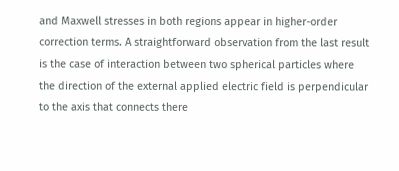and Maxwell stresses in both regions appear in higher-order correction terms. A straightforward observation from the last result is the case of interaction between two spherical particles where the direction of the external applied electric field is perpendicular to the axis that connects there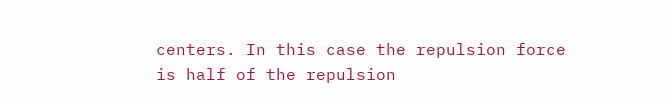centers. In this case the repulsion force is half of the repulsion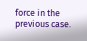force in the previous case.